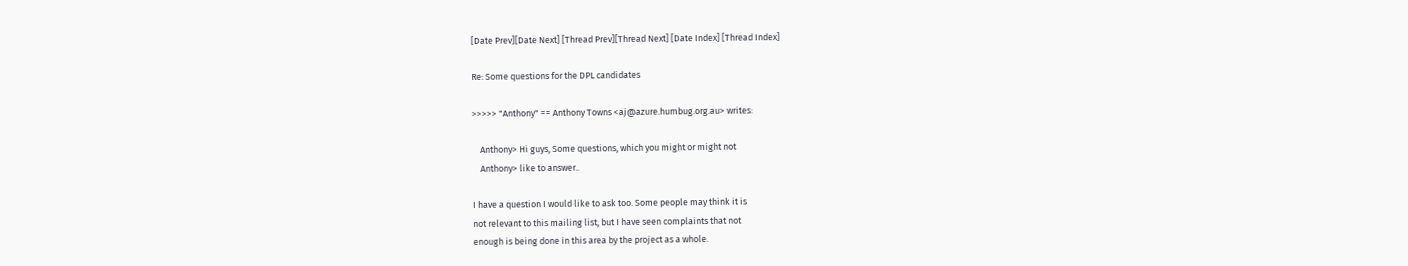[Date Prev][Date Next] [Thread Prev][Thread Next] [Date Index] [Thread Index]

Re: Some questions for the DPL candidates

>>>>> "Anthony" == Anthony Towns <aj@azure.humbug.org.au> writes:

    Anthony> Hi guys, Some questions, which you might or might not
    Anthony> like to answer..

I have a question I would like to ask too. Some people may think it is
not relevant to this mailing list, but I have seen complaints that not
enough is being done in this area by the project as a whole.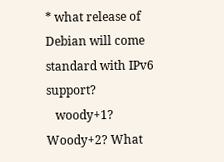* what release of Debian will come standard with IPv6 support?
   woody+1? Woody+2? What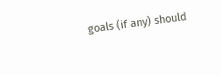goals (if any) should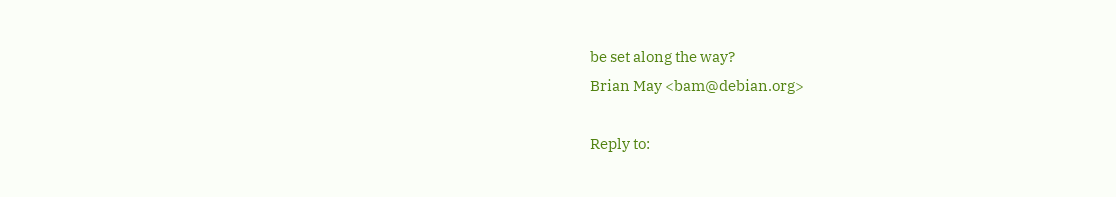be set along the way?
Brian May <bam@debian.org>

Reply to: